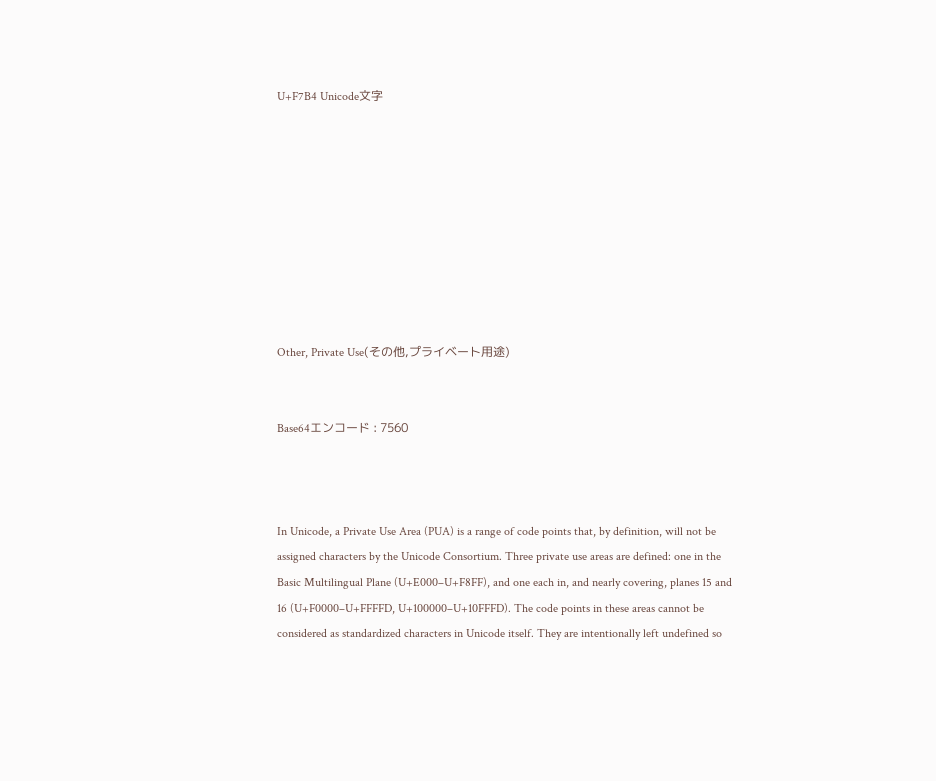U+F7B4 Unicode文字









Other, Private Use(その他,プライベート用途)


Base64エンコード : 7560



In Unicode, a Private Use Area (PUA) is a range of code points that, by definition, will not be assigned characters by the Unicode Consortium. Three private use areas are defined: one in the Basic Multilingual Plane (U+E000–U+F8FF), and one each in, and nearly covering, planes 15 and 16 (U+F0000–U+FFFFD, U+100000–U+10FFFD). The code points in these areas cannot be considered as standardized characters in Unicode itself. They are intentionally left undefined so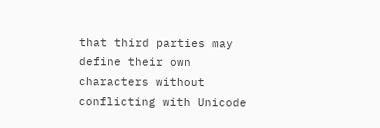that third parties may define their own characters without conflicting with Unicode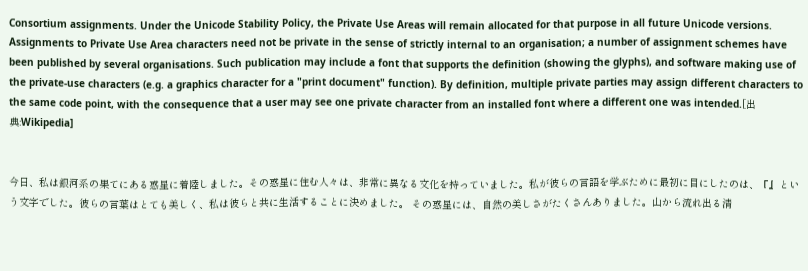Consortium assignments. Under the Unicode Stability Policy, the Private Use Areas will remain allocated for that purpose in all future Unicode versions.
Assignments to Private Use Area characters need not be private in the sense of strictly internal to an organisation; a number of assignment schemes have been published by several organisations. Such publication may include a font that supports the definition (showing the glyphs), and software making use of the private-use characters (e.g. a graphics character for a "print document" function). By definition, multiple private parties may assign different characters to the same code point, with the consequence that a user may see one private character from an installed font where a different one was intended.[出典:Wikipedia]


今日、私は銀河系の果てにある惑星に着陸しました。その惑星に住む人々は、非常に異なる文化を持っていました。私が彼らの言語を学ぶために最初に目にしたのは、『』という文字でした。彼らの言葉はとても美しく、私は彼らと共に生活することに決めました。 その惑星には、自然の美しさがたくさんありました。山から流れ出る清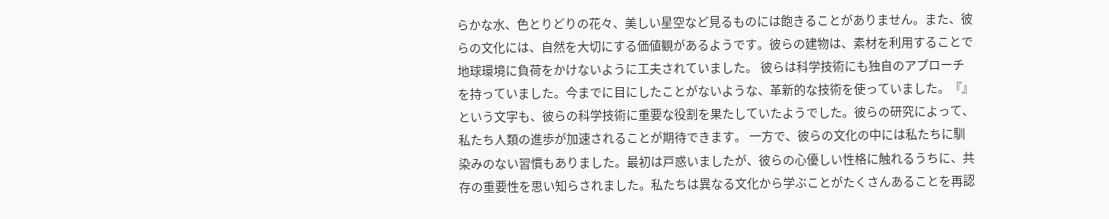らかな水、色とりどりの花々、美しい星空など見るものには飽きることがありません。また、彼らの文化には、自然を大切にする価値観があるようです。彼らの建物は、素材を利用することで地球環境に負荷をかけないように工夫されていました。 彼らは科学技術にも独自のアプローチを持っていました。今までに目にしたことがないような、革新的な技術を使っていました。『』という文字も、彼らの科学技術に重要な役割を果たしていたようでした。彼らの研究によって、私たち人類の進歩が加速されることが期待できます。 一方で、彼らの文化の中には私たちに馴染みのない習慣もありました。最初は戸惑いましたが、彼らの心優しい性格に触れるうちに、共存の重要性を思い知らされました。私たちは異なる文化から学ぶことがたくさんあることを再認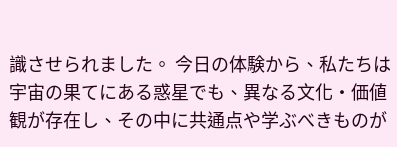識させられました。 今日の体験から、私たちは宇宙の果てにある惑星でも、異なる文化・価値観が存在し、その中に共通点や学ぶべきものが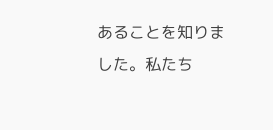あることを知りました。私たち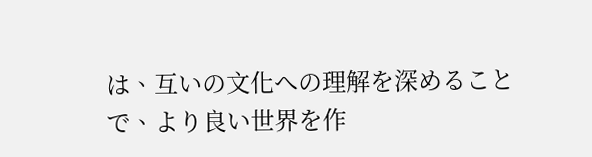は、互いの文化への理解を深めることで、より良い世界を作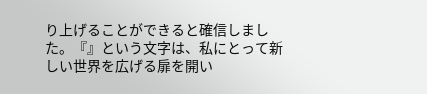り上げることができると確信しました。『』という文字は、私にとって新しい世界を広げる扉を開い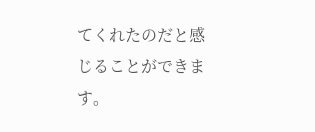てくれたのだと感じることができます。